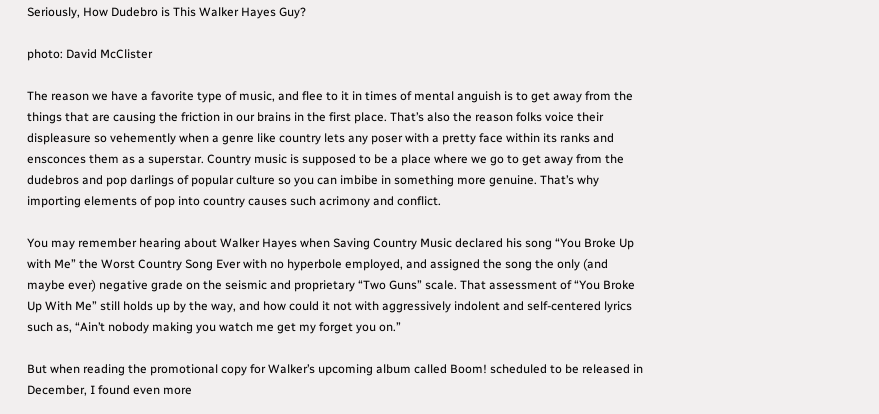Seriously, How Dudebro is This Walker Hayes Guy?

photo: David McClister

The reason we have a favorite type of music, and flee to it in times of mental anguish is to get away from the things that are causing the friction in our brains in the first place. That’s also the reason folks voice their displeasure so vehemently when a genre like country lets any poser with a pretty face within its ranks and ensconces them as a superstar. Country music is supposed to be a place where we go to get away from the dudebros and pop darlings of popular culture so you can imbibe in something more genuine. That’s why importing elements of pop into country causes such acrimony and conflict.

You may remember hearing about Walker Hayes when Saving Country Music declared his song “You Broke Up with Me” the Worst Country Song Ever with no hyperbole employed, and assigned the song the only (and maybe ever) negative grade on the seismic and proprietary “Two Guns” scale. That assessment of “You Broke Up With Me” still holds up by the way, and how could it not with aggressively indolent and self-centered lyrics such as, “Ain’t nobody making you watch me get my forget you on.”

But when reading the promotional copy for Walker’s upcoming album called Boom! scheduled to be released in December, I found even more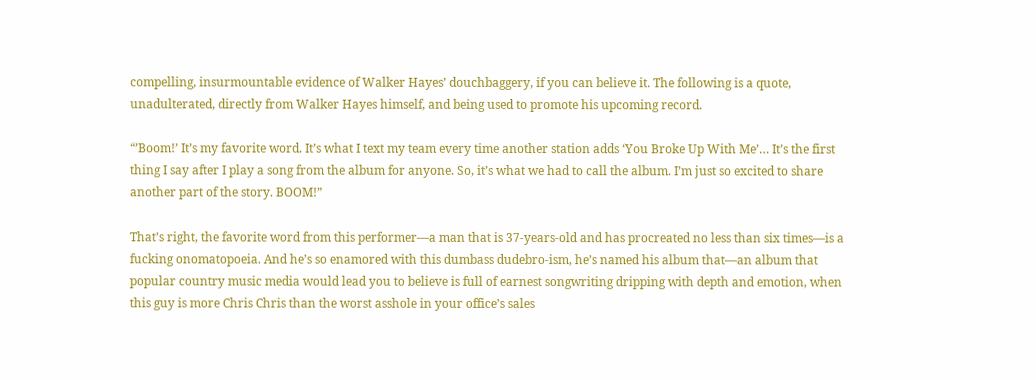compelling, insurmountable evidence of Walker Hayes’ douchbaggery, if you can believe it. The following is a quote, unadulterated, directly from Walker Hayes himself, and being used to promote his upcoming record.

“’Boom!’ It’s my favorite word. It’s what I text my team every time another station adds ‘You Broke Up With Me’… It’s the first thing I say after I play a song from the album for anyone. So, it’s what we had to call the album. I’m just so excited to share another part of the story. BOOM!”

That’s right, the favorite word from this performer—a man that is 37-years-old and has procreated no less than six times—is a fucking onomatopoeia. And he’s so enamored with this dumbass dudebro-ism, he’s named his album that—an album that popular country music media would lead you to believe is full of earnest songwriting dripping with depth and emotion, when this guy is more Chris Chris than the worst asshole in your office’s sales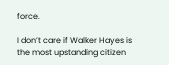force.

I don’t care if Walker Hayes is the most upstanding citizen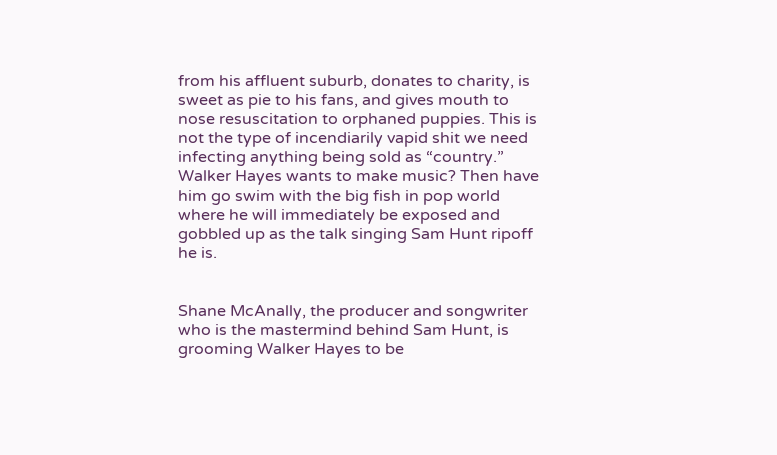from his affluent suburb, donates to charity, is sweet as pie to his fans, and gives mouth to nose resuscitation to orphaned puppies. This is not the type of incendiarily vapid shit we need infecting anything being sold as “country.” Walker Hayes wants to make music? Then have him go swim with the big fish in pop world where he will immediately be exposed and gobbled up as the talk singing Sam Hunt ripoff he is.


Shane McAnally, the producer and songwriter who is the mastermind behind Sam Hunt, is grooming Walker Hayes to be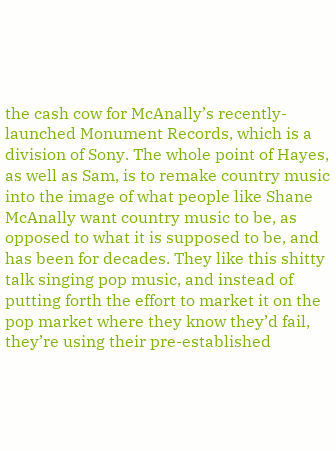the cash cow for McAnally’s recently-launched Monument Records, which is a division of Sony. The whole point of Hayes, as well as Sam, is to remake country music into the image of what people like Shane McAnally want country music to be, as opposed to what it is supposed to be, and has been for decades. They like this shitty talk singing pop music, and instead of putting forth the effort to market it on the pop market where they know they’d fail, they’re using their pre-established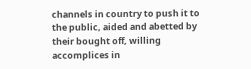channels in country to push it to the public, aided and abetted by their bought off, willing accomplices in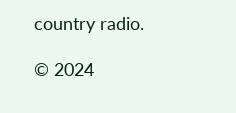country radio.

© 2024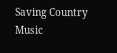Saving Country Music